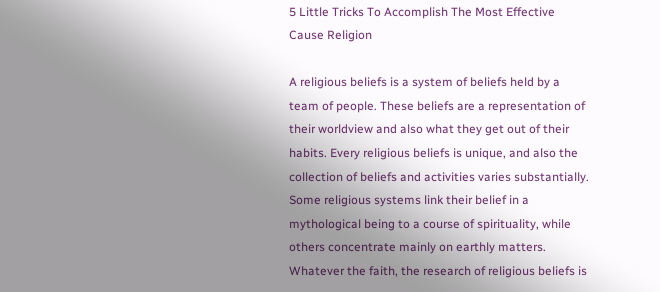5 Little Tricks To Accomplish The Most Effective Cause Religion

A religious beliefs is a system of beliefs held by a team of people. These beliefs are a representation of their worldview and also what they get out of their habits. Every religious beliefs is unique, and also the collection of beliefs and activities varies substantially. Some religious systems link their belief in a mythological being to a course of spirituality, while others concentrate mainly on earthly matters. Whatever the faith, the research of religious beliefs is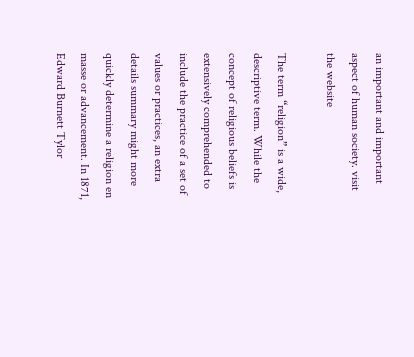an important and important aspect of human society. visit the website

The term “religion” is a wide, descriptive term. While the concept of religious beliefs is extensively comprehended to include the practice of a set of values or practices, an extra details summary might more quickly determine a religion en masse or advancement. In 1871, Edward Burnett Tylor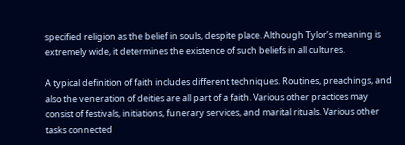specified religion as the belief in souls, despite place. Although Tylor’s meaning is extremely wide, it determines the existence of such beliefs in all cultures.

A typical definition of faith includes different techniques. Routines, preachings, and also the veneration of deities are all part of a faith. Various other practices may consist of festivals, initiations, funerary services, and marital rituals. Various other tasks connected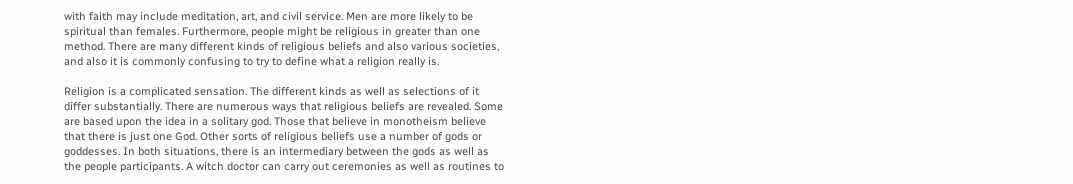with faith may include meditation, art, and civil service. Men are more likely to be spiritual than females. Furthermore, people might be religious in greater than one method. There are many different kinds of religious beliefs and also various societies, and also it is commonly confusing to try to define what a religion really is.

Religion is a complicated sensation. The different kinds as well as selections of it differ substantially. There are numerous ways that religious beliefs are revealed. Some are based upon the idea in a solitary god. Those that believe in monotheism believe that there is just one God. Other sorts of religious beliefs use a number of gods or goddesses. In both situations, there is an intermediary between the gods as well as the people participants. A witch doctor can carry out ceremonies as well as routines to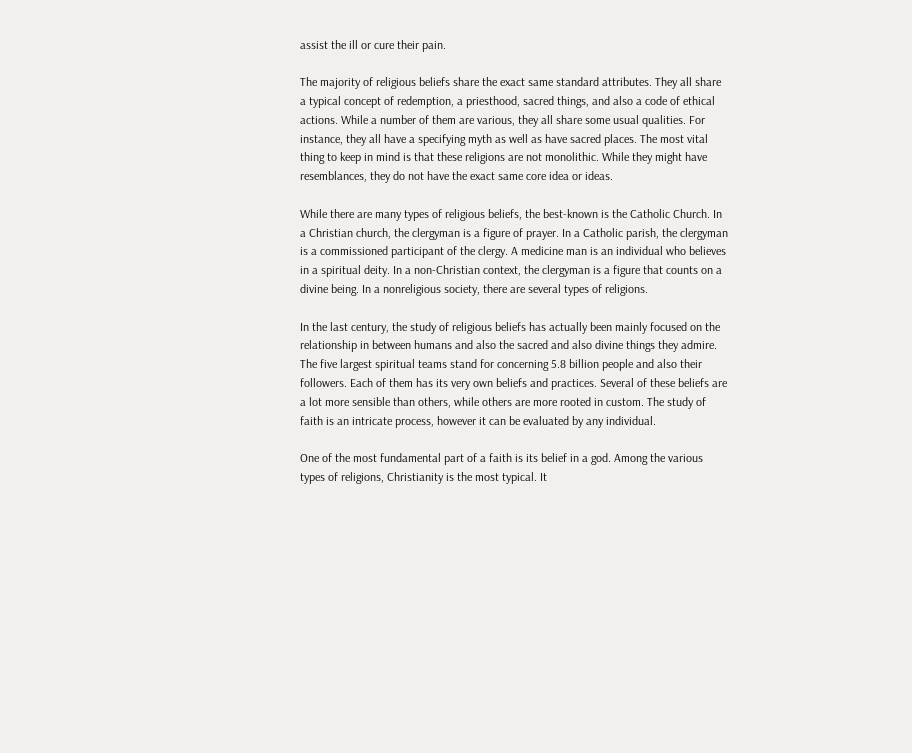assist the ill or cure their pain.

The majority of religious beliefs share the exact same standard attributes. They all share a typical concept of redemption, a priesthood, sacred things, and also a code of ethical actions. While a number of them are various, they all share some usual qualities. For instance, they all have a specifying myth as well as have sacred places. The most vital thing to keep in mind is that these religions are not monolithic. While they might have resemblances, they do not have the exact same core idea or ideas.

While there are many types of religious beliefs, the best-known is the Catholic Church. In a Christian church, the clergyman is a figure of prayer. In a Catholic parish, the clergyman is a commissioned participant of the clergy. A medicine man is an individual who believes in a spiritual deity. In a non-Christian context, the clergyman is a figure that counts on a divine being. In a nonreligious society, there are several types of religions.

In the last century, the study of religious beliefs has actually been mainly focused on the relationship in between humans and also the sacred and also divine things they admire. The five largest spiritual teams stand for concerning 5.8 billion people and also their followers. Each of them has its very own beliefs and practices. Several of these beliefs are a lot more sensible than others, while others are more rooted in custom. The study of faith is an intricate process, however it can be evaluated by any individual.

One of the most fundamental part of a faith is its belief in a god. Among the various types of religions, Christianity is the most typical. It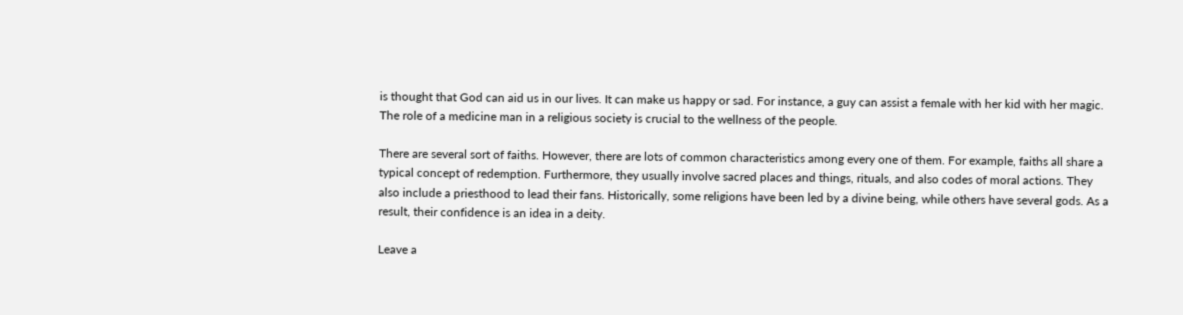is thought that God can aid us in our lives. It can make us happy or sad. For instance, a guy can assist a female with her kid with her magic. The role of a medicine man in a religious society is crucial to the wellness of the people.

There are several sort of faiths. However, there are lots of common characteristics among every one of them. For example, faiths all share a typical concept of redemption. Furthermore, they usually involve sacred places and things, rituals, and also codes of moral actions. They also include a priesthood to lead their fans. Historically, some religions have been led by a divine being, while others have several gods. As a result, their confidence is an idea in a deity.

Leave a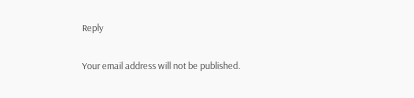Reply

Your email address will not be published.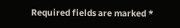Required fields are marked *